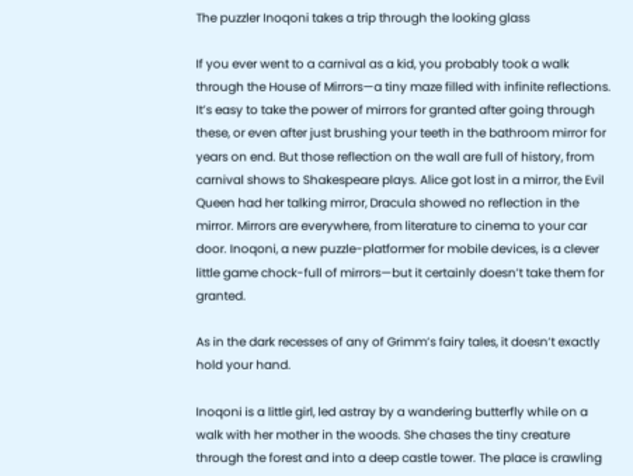The puzzler Inoqoni takes a trip through the looking glass

If you ever went to a carnival as a kid, you probably took a walk through the House of Mirrors—a tiny maze filled with infinite reflections. It’s easy to take the power of mirrors for granted after going through these, or even after just brushing your teeth in the bathroom mirror for years on end. But those reflection on the wall are full of history, from carnival shows to Shakespeare plays. Alice got lost in a mirror, the Evil Queen had her talking mirror, Dracula showed no reflection in the mirror. Mirrors are everywhere, from literature to cinema to your car door. Inoqoni, a new puzzle-platformer for mobile devices, is a clever little game chock-full of mirrors—but it certainly doesn’t take them for granted.

As in the dark recesses of any of Grimm’s fairy tales, it doesn’t exactly hold your hand.

Inoqoni is a little girl, led astray by a wandering butterfly while on a walk with her mother in the woods. She chases the tiny creature through the forest and into a deep castle tower. The place is crawling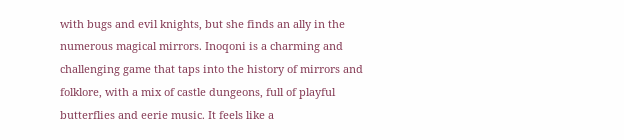with bugs and evil knights, but she finds an ally in the numerous magical mirrors. Inoqoni is a charming and challenging game that taps into the history of mirrors and folklore, with a mix of castle dungeons, full of playful butterflies and eerie music. It feels like a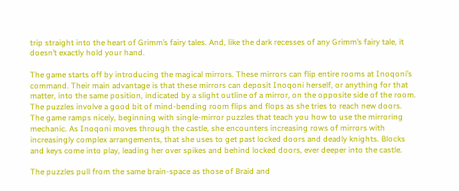trip straight into the heart of Grimm’s fairy tales. And, like the dark recesses of any Grimm’s fairy tale, it doesn’t exactly hold your hand.

The game starts off by introducing the magical mirrors. These mirrors can flip entire rooms at Inoqoni’s command. Their main advantage is that these mirrors can deposit Inoqoni herself, or anything for that matter, into the same position, indicated by a slight outline of a mirror, on the opposite side of the room. The puzzles involve a good bit of mind-bending room flips and flops as she tries to reach new doors. The game ramps nicely, beginning with single-mirror puzzles that teach you how to use the mirroring mechanic. As Inoqoni moves through the castle, she encounters increasing rows of mirrors with increasingly complex arrangements, that she uses to get past locked doors and deadly knights. Blocks and keys come into play, leading her over spikes and behind locked doors, ever deeper into the castle.

The puzzles pull from the same brain-space as those of Braid and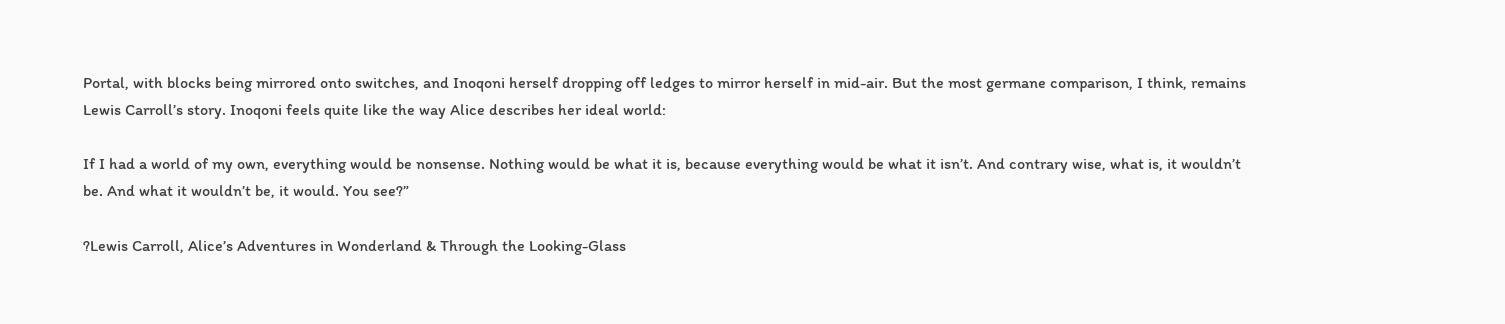Portal, with blocks being mirrored onto switches, and Inoqoni herself dropping off ledges to mirror herself in mid-air. But the most germane comparison, I think, remains Lewis Carroll’s story. Inoqoni feels quite like the way Alice describes her ideal world:

If I had a world of my own, everything would be nonsense. Nothing would be what it is, because everything would be what it isn’t. And contrary wise, what is, it wouldn’t be. And what it wouldn’t be, it would. You see?”

?Lewis Carroll, Alice’s Adventures in Wonderland & Through the Looking-Glass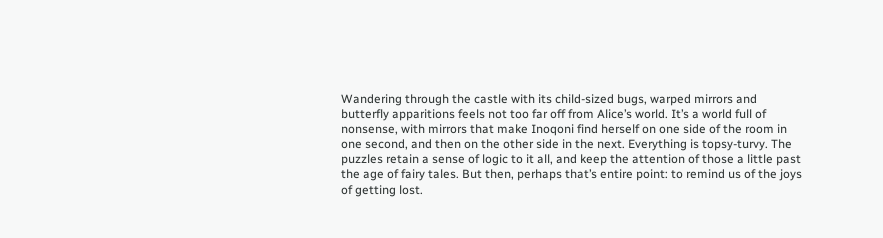Wandering through the castle with its child-sized bugs, warped mirrors and butterfly apparitions feels not too far off from Alice’s world. It’s a world full of nonsense, with mirrors that make Inoqoni find herself on one side of the room in one second, and then on the other side in the next. Everything is topsy-turvy. The puzzles retain a sense of logic to it all, and keep the attention of those a little past the age of fairy tales. But then, perhaps that’s entire point: to remind us of the joys of getting lost.